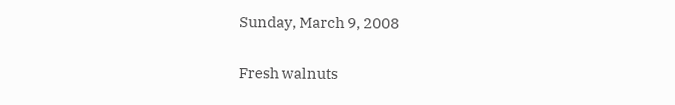Sunday, March 9, 2008

Fresh walnuts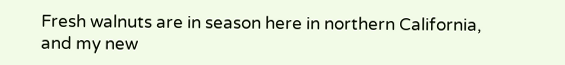Fresh walnuts are in season here in northern California, and my new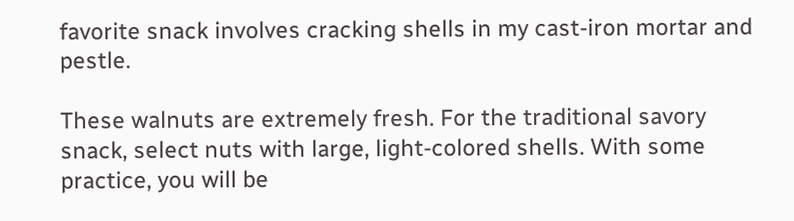favorite snack involves cracking shells in my cast-iron mortar and pestle.

These walnuts are extremely fresh. For the traditional savory snack, select nuts with large, light-colored shells. With some practice, you will be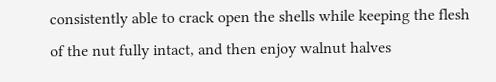consistently able to crack open the shells while keeping the flesh of the nut fully intact, and then enjoy walnut halves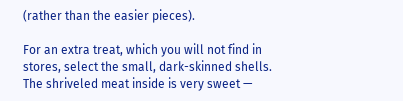(rather than the easier pieces).

For an extra treat, which you will not find in stores, select the small, dark-skinned shells. The shriveled meat inside is very sweet —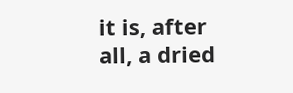it is, after all, a dried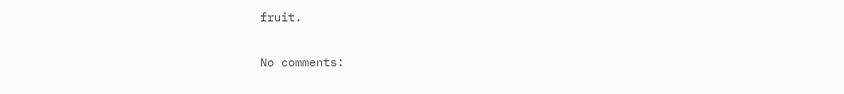fruit.

No comments: